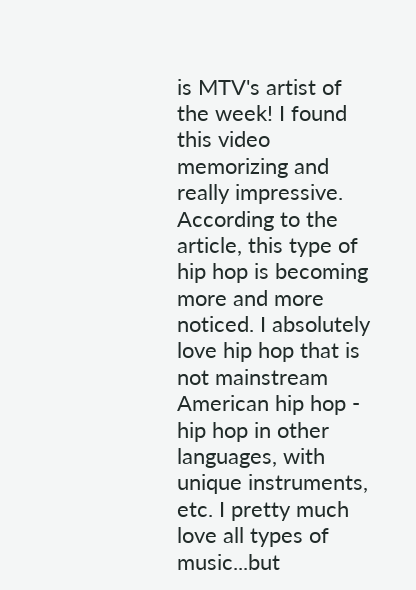is MTV's artist of the week! I found this video memorizing and really impressive. According to the article, this type of hip hop is becoming more and more noticed. I absolutely love hip hop that is not mainstream American hip hop - hip hop in other languages, with unique instruments, etc. I pretty much love all types of music...but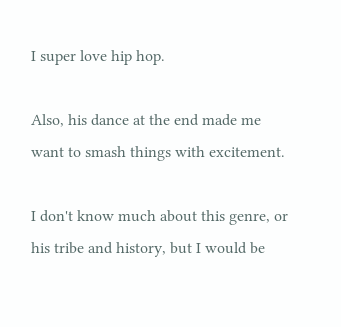I super love hip hop.

Also, his dance at the end made me want to smash things with excitement.

I don't know much about this genre, or his tribe and history, but I would be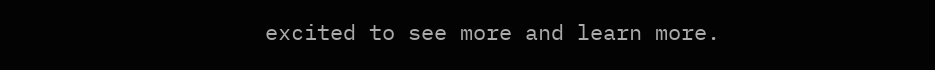excited to see more and learn more.